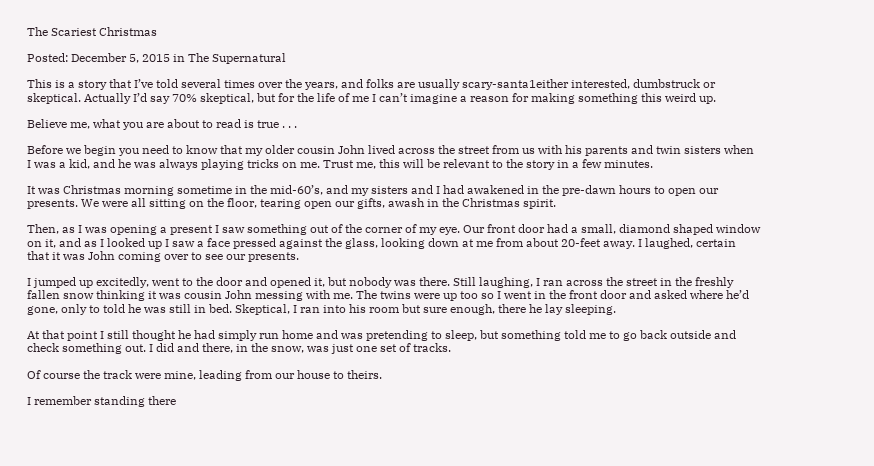The Scariest Christmas

Posted: December 5, 2015 in The Supernatural

This is a story that I’ve told several times over the years, and folks are usually scary-santa1either interested, dumbstruck or skeptical. Actually I’d say 70% skeptical, but for the life of me I can’t imagine a reason for making something this weird up.

Believe me, what you are about to read is true . . .

Before we begin you need to know that my older cousin John lived across the street from us with his parents and twin sisters when I was a kid, and he was always playing tricks on me. Trust me, this will be relevant to the story in a few minutes.

It was Christmas morning sometime in the mid-60’s, and my sisters and I had awakened in the pre-dawn hours to open our presents. We were all sitting on the floor, tearing open our gifts, awash in the Christmas spirit.

Then, as I was opening a present I saw something out of the corner of my eye. Our front door had a small, diamond shaped window on it, and as I looked up I saw a face pressed against the glass, looking down at me from about 20-feet away. I laughed, certain that it was John coming over to see our presents.

I jumped up excitedly, went to the door and opened it, but nobody was there. Still laughing, I ran across the street in the freshly fallen snow thinking it was cousin John messing with me. The twins were up too so I went in the front door and asked where he’d gone, only to told he was still in bed. Skeptical, I ran into his room but sure enough, there he lay sleeping.

At that point I still thought he had simply run home and was pretending to sleep, but something told me to go back outside and check something out. I did and there, in the snow, was just one set of tracks.

Of course the track were mine, leading from our house to theirs.

I remember standing there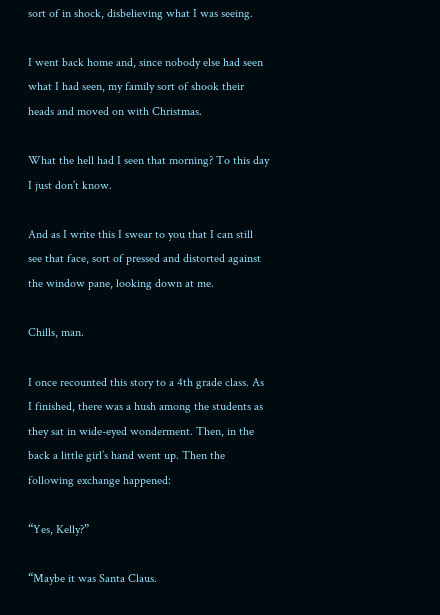sort of in shock, disbelieving what I was seeing.

I went back home and, since nobody else had seen what I had seen, my family sort of shook their heads and moved on with Christmas.

What the hell had I seen that morning? To this day I just don’t know.

And as I write this I swear to you that I can still see that face, sort of pressed and distorted against the window pane, looking down at me.

Chills, man.

I once recounted this story to a 4th grade class. As I finished, there was a hush among the students as they sat in wide-eyed wonderment. Then, in the back a little girl’s hand went up. Then the following exchange happened:

“Yes, Kelly?”

“Maybe it was Santa Claus.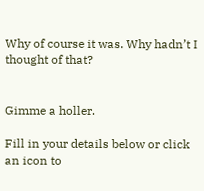Why of course it was. Why hadn’t I thought of that?


Gimme a holler.

Fill in your details below or click an icon to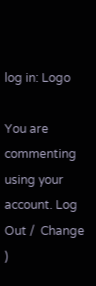log in: Logo

You are commenting using your account. Log Out /  Change )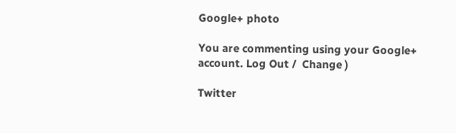Google+ photo

You are commenting using your Google+ account. Log Out /  Change )

Twitter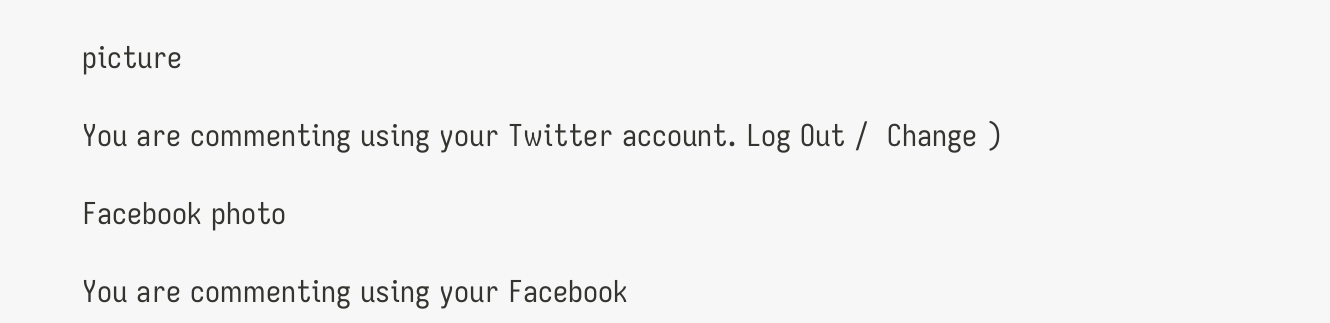picture

You are commenting using your Twitter account. Log Out /  Change )

Facebook photo

You are commenting using your Facebook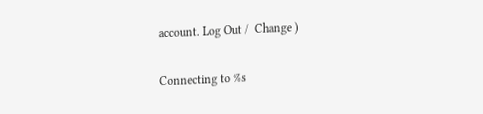account. Log Out /  Change )


Connecting to %s